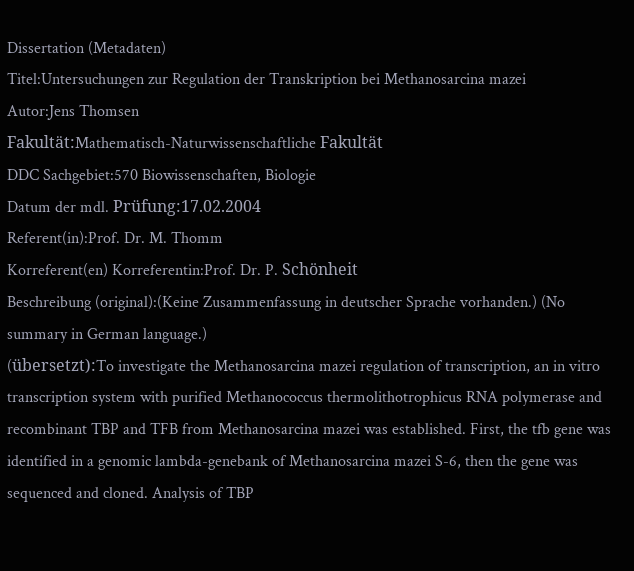Dissertation (Metadaten)
Titel:Untersuchungen zur Regulation der Transkription bei Methanosarcina mazei
Autor:Jens Thomsen
Fakultät:Mathematisch-Naturwissenschaftliche Fakultät
DDC Sachgebiet:570 Biowissenschaften, Biologie
Datum der mdl. Prüfung:17.02.2004
Referent(in):Prof. Dr. M. Thomm
Korreferent(en) Korreferentin:Prof. Dr. P. Schönheit
Beschreibung (original):(Keine Zusammenfassung in deutscher Sprache vorhanden.) (No summary in German language.)
(übersetzt):To investigate the Methanosarcina mazei regulation of transcription, an in vitro transcription system with purified Methanococcus thermolithotrophicus RNA polymerase and recombinant TBP and TFB from Methanosarcina mazei was established. First, the tfb gene was identified in a genomic lambda-genebank of Methanosarcina mazei S-6, then the gene was sequenced and cloned. Analysis of TBP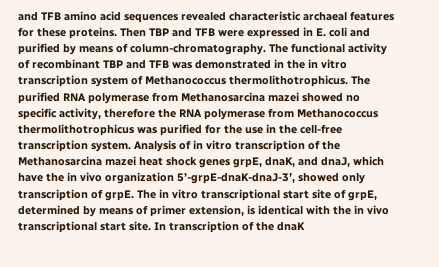and TFB amino acid sequences revealed characteristic archaeal features for these proteins. Then TBP and TFB were expressed in E. coli and purified by means of column-chromatography. The functional activity of recombinant TBP and TFB was demonstrated in the in vitro transcription system of Methanococcus thermolithotrophicus. The purified RNA polymerase from Methanosarcina mazei showed no specific activity, therefore the RNA polymerase from Methanococcus thermolithotrophicus was purified for the use in the cell-free transcription system. Analysis of in vitro transcription of the Methanosarcina mazei heat shock genes grpE, dnaK, and dnaJ, which have the in vivo organization 5’-grpE-dnaK-dnaJ-3’, showed only transcription of grpE. The in vitro transcriptional start site of grpE, determined by means of primer extension, is identical with the in vivo transcriptional start site. In transcription of the dnaK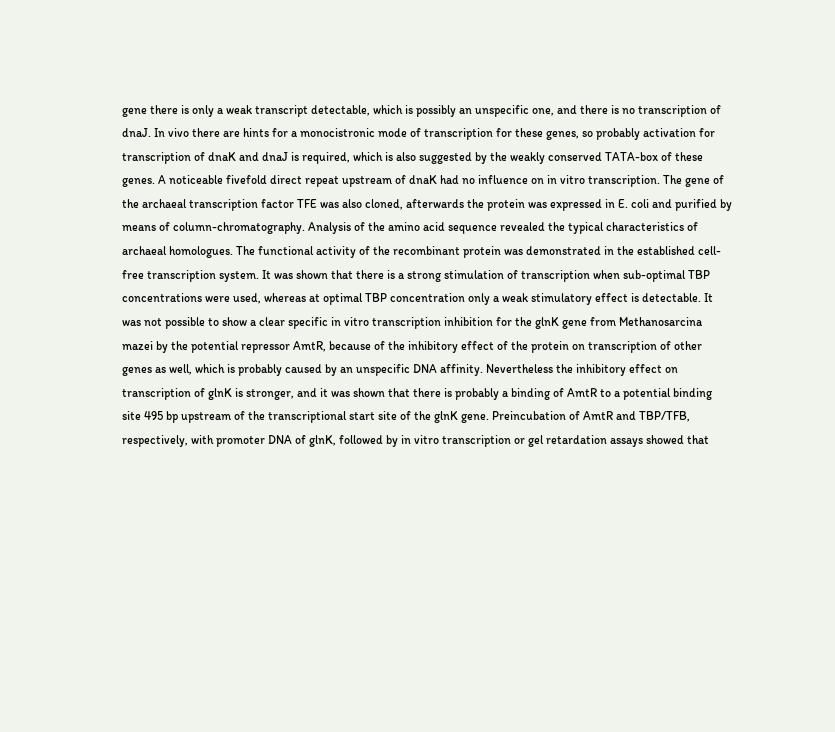gene there is only a weak transcript detectable, which is possibly an unspecific one, and there is no transcription of dnaJ. In vivo there are hints for a monocistronic mode of transcription for these genes, so probably activation for transcription of dnaK and dnaJ is required, which is also suggested by the weakly conserved TATA-box of these genes. A noticeable fivefold direct repeat upstream of dnaK had no influence on in vitro transcription. The gene of the archaeal transcription factor TFE was also cloned, afterwards the protein was expressed in E. coli and purified by means of column-chromatography. Analysis of the amino acid sequence revealed the typical characteristics of archaeal homologues. The functional activity of the recombinant protein was demonstrated in the established cell-free transcription system. It was shown that there is a strong stimulation of transcription when sub-optimal TBP concentrations were used, whereas at optimal TBP concentration only a weak stimulatory effect is detectable. It was not possible to show a clear specific in vitro transcription inhibition for the glnK gene from Methanosarcina mazei by the potential repressor AmtR, because of the inhibitory effect of the protein on transcription of other genes as well, which is probably caused by an unspecific DNA affinity. Nevertheless the inhibitory effect on transcription of glnK is stronger, and it was shown that there is probably a binding of AmtR to a potential binding site 495 bp upstream of the transcriptional start site of the glnK gene. Preincubation of AmtR and TBP/TFB, respectively, with promoter DNA of glnK, followed by in vitro transcription or gel retardation assays showed that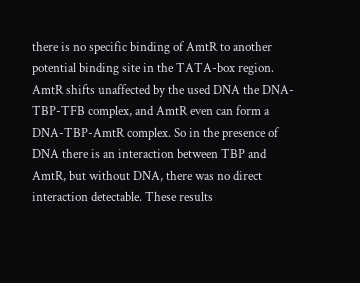there is no specific binding of AmtR to another potential binding site in the TATA-box region. AmtR shifts unaffected by the used DNA the DNA-TBP-TFB complex, and AmtR even can form a DNA-TBP-AmtR complex. So in the presence of DNA there is an interaction between TBP and AmtR, but without DNA, there was no direct interaction detectable. These results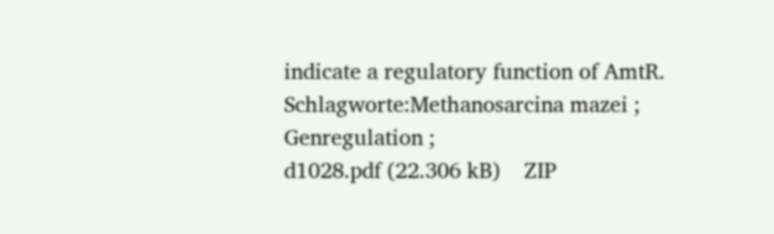indicate a regulatory function of AmtR.
Schlagworte:Methanosarcina mazei ; Genregulation ;
d1028.pdf (22.306 kB)    ZIP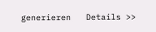generieren   Details >>